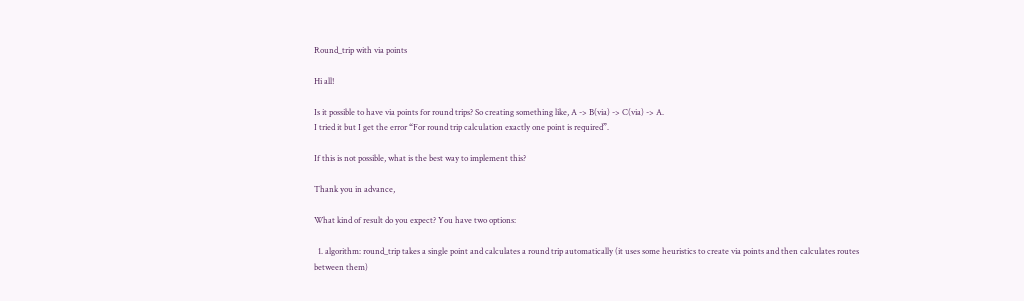Round_trip with via points

Hi all!

Is it possible to have via points for round trips? So creating something like, A -> B(via) -> C(via) -> A.
I tried it but I get the error “For round trip calculation exactly one point is required”.

If this is not possible, what is the best way to implement this?

Thank you in advance,

What kind of result do you expect? You have two options:

  1. algorithm: round_trip takes a single point and calculates a round trip automatically (it uses some heuristics to create via points and then calculates routes between them)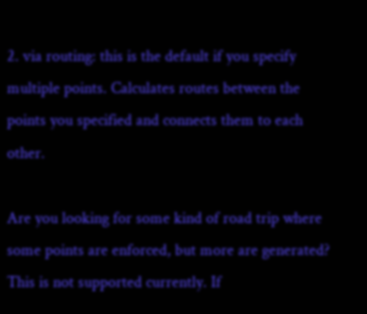2. via routing: this is the default if you specify multiple points. Calculates routes between the points you specified and connects them to each other.

Are you looking for some kind of road trip where some points are enforced, but more are generated? This is not supported currently. If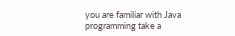you are familiar with Java programming take a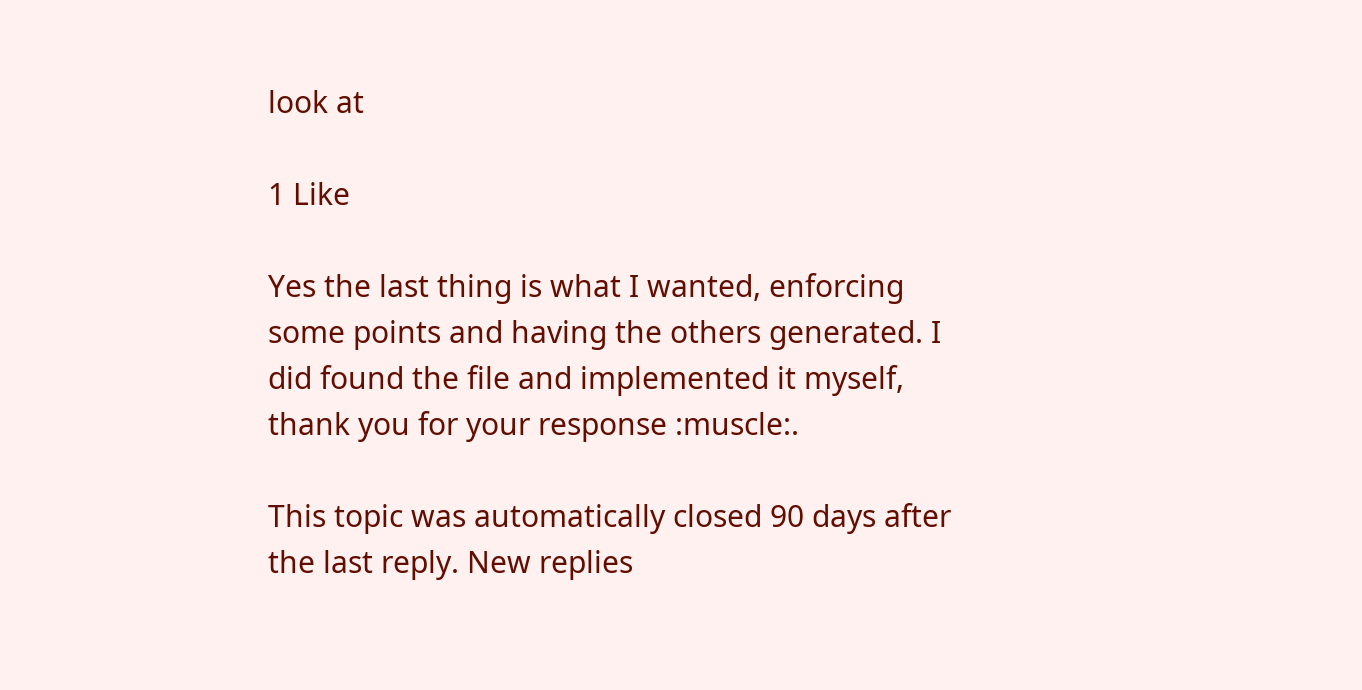look at

1 Like

Yes the last thing is what I wanted, enforcing some points and having the others generated. I did found the file and implemented it myself, thank you for your response :muscle:.

This topic was automatically closed 90 days after the last reply. New replies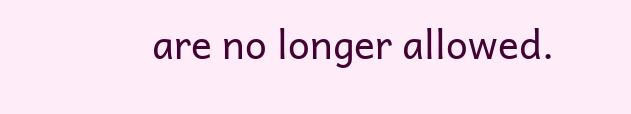are no longer allowed.